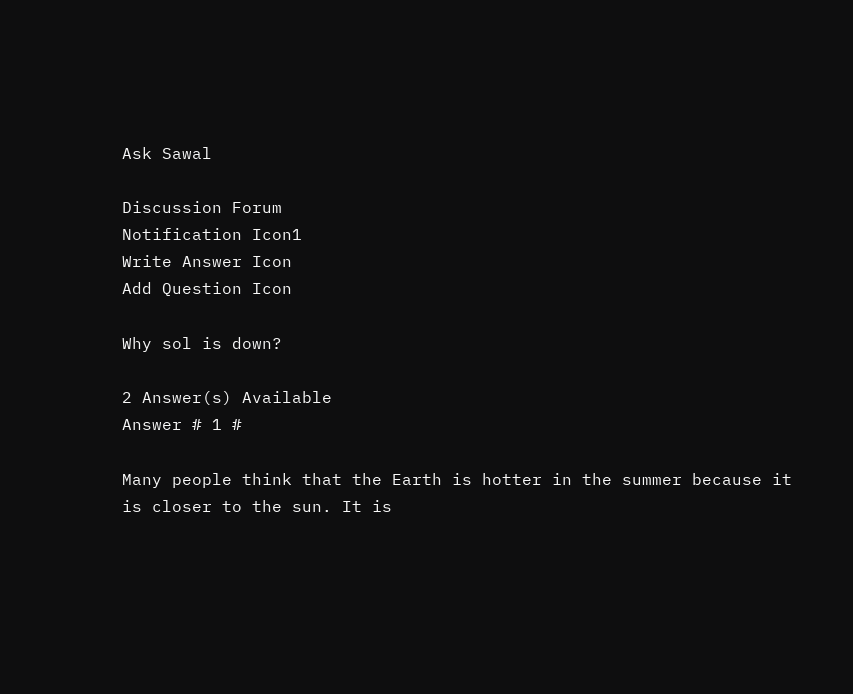Ask Sawal

Discussion Forum
Notification Icon1
Write Answer Icon
Add Question Icon

Why sol is down?

2 Answer(s) Available
Answer # 1 #

Many people think that the Earth is hotter in the summer because it is closer to the sun. It is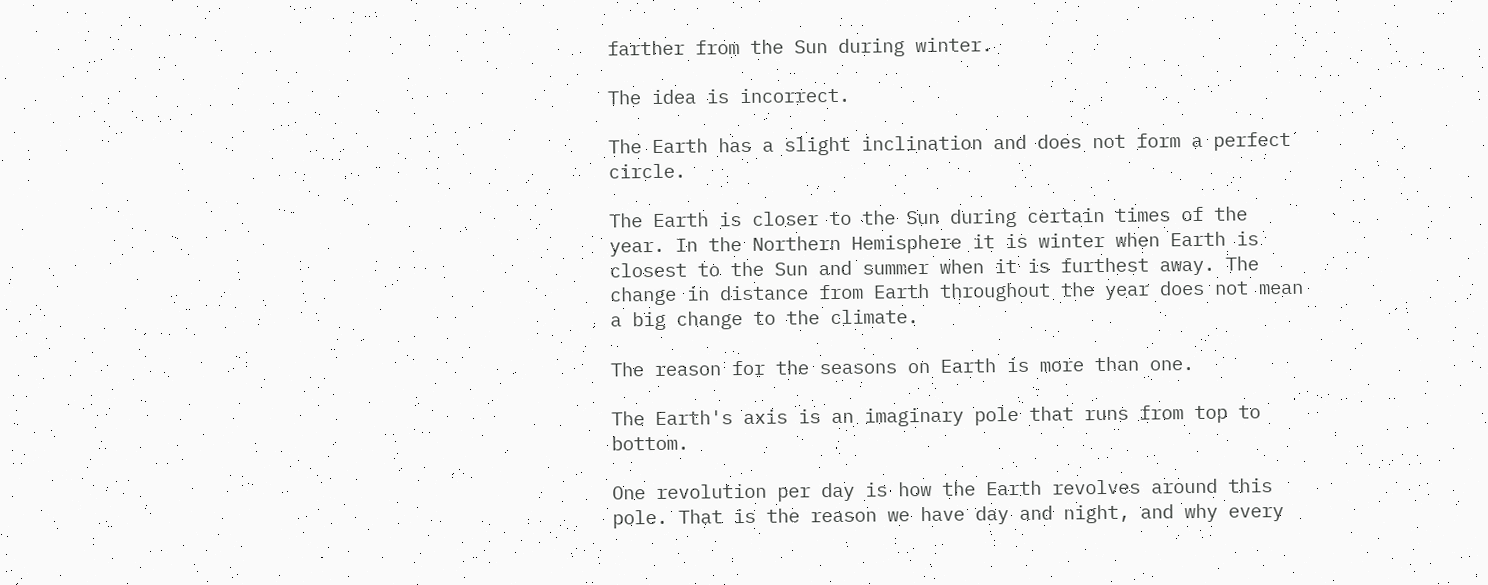farther from the Sun during winter.

The idea is incorrect.

The Earth has a slight inclination and does not form a perfect circle.

The Earth is closer to the Sun during certain times of the year. In the Northern Hemisphere it is winter when Earth is closest to the Sun and summer when it is furthest away. The change in distance from Earth throughout the year does not mean a big change to the climate.

The reason for the seasons on Earth is more than one.

The Earth's axis is an imaginary pole that runs from top to bottom.

One revolution per day is how the Earth revolves around this pole. That is the reason we have day and night, and why every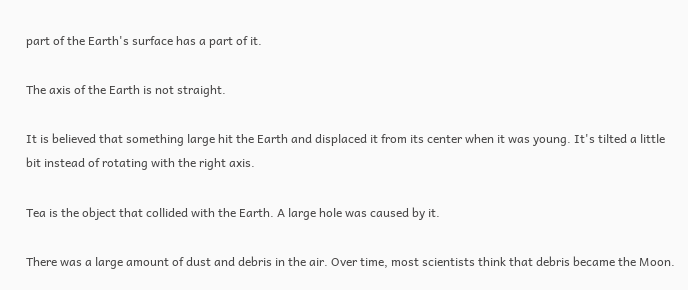part of the Earth's surface has a part of it.

The axis of the Earth is not straight.

It is believed that something large hit the Earth and displaced it from its center when it was young. It's tilted a little bit instead of rotating with the right axis.

Tea is the object that collided with the Earth. A large hole was caused by it.

There was a large amount of dust and debris in the air. Over time, most scientists think that debris became the Moon.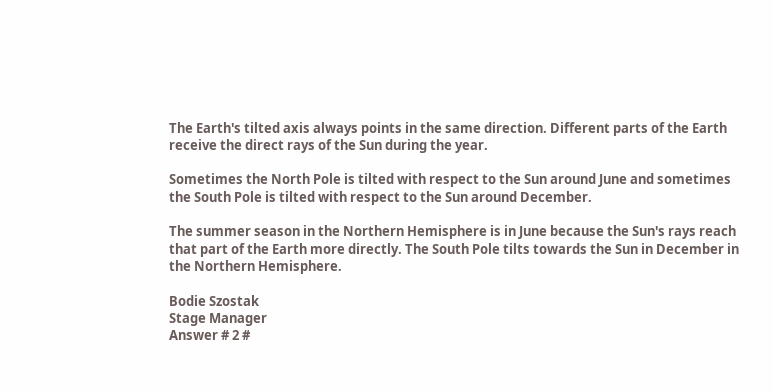The Earth's tilted axis always points in the same direction. Different parts of the Earth receive the direct rays of the Sun during the year.

Sometimes the North Pole is tilted with respect to the Sun around June and sometimes the South Pole is tilted with respect to the Sun around December.

The summer season in the Northern Hemisphere is in June because the Sun's rays reach that part of the Earth more directly. The South Pole tilts towards the Sun in December in the Northern Hemisphere.

Bodie Szostak
Stage Manager
Answer # 2 #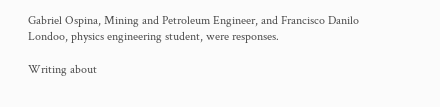Gabriel Ospina, Mining and Petroleum Engineer, and Francisco Danilo Londoo, physics engineering student, were responses.

Writing about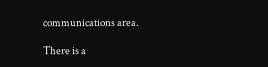communications area.

There is a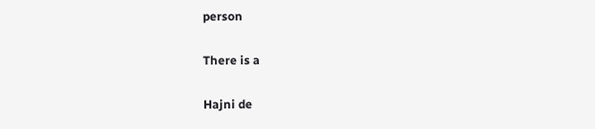person

There is a

Hajni de